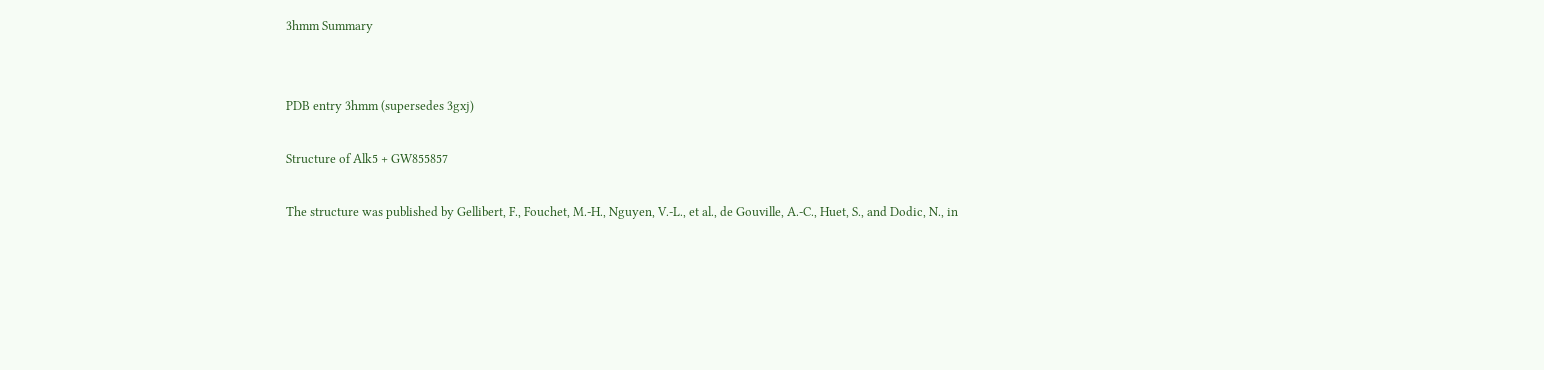3hmm Summary


PDB entry 3hmm (supersedes 3gxj)

Structure of Alk5 + GW855857

The structure was published by Gellibert, F., Fouchet, M.-H., Nguyen, V.-L., et al., de Gouville, A.-C., Huet, S., and Dodic, N., in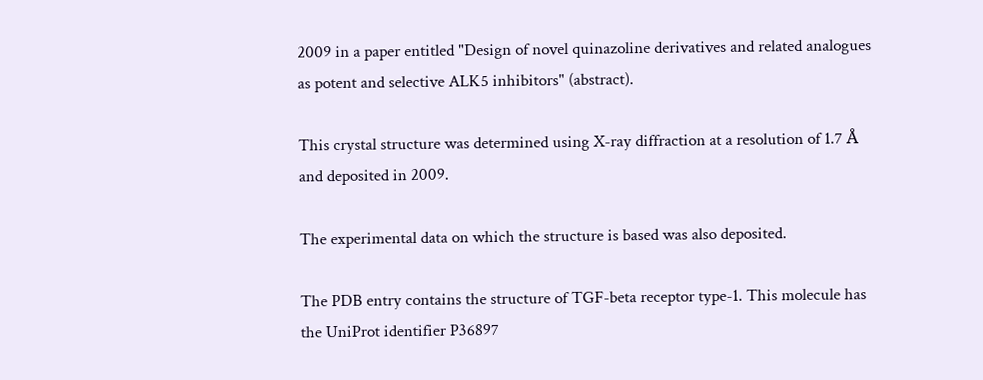2009 in a paper entitled "Design of novel quinazoline derivatives and related analogues as potent and selective ALK5 inhibitors" (abstract).

This crystal structure was determined using X-ray diffraction at a resolution of 1.7 Å and deposited in 2009.

The experimental data on which the structure is based was also deposited.

The PDB entry contains the structure of TGF-beta receptor type-1. This molecule has the UniProt identifier P36897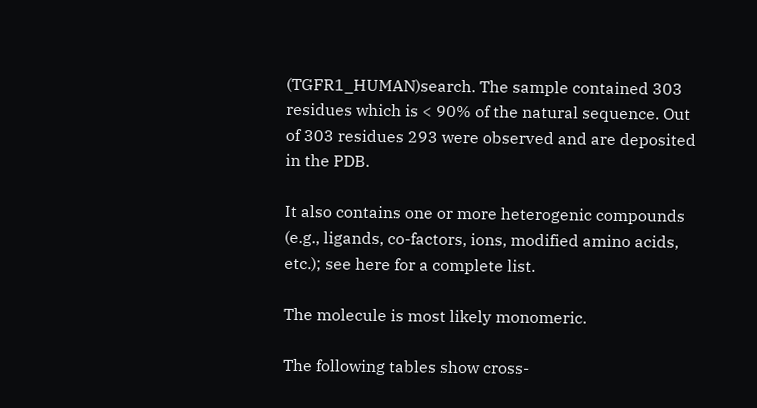(TGFR1_HUMAN)search. The sample contained 303 residues which is < 90% of the natural sequence. Out of 303 residues 293 were observed and are deposited in the PDB.

It also contains one or more heterogenic compounds (e.g., ligands, co-factors, ions, modified amino acids, etc.); see here for a complete list.

The molecule is most likely monomeric.

The following tables show cross-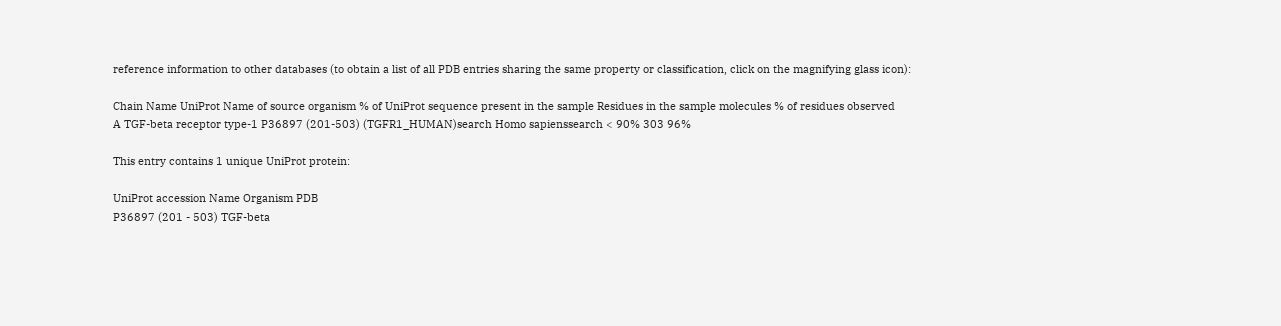reference information to other databases (to obtain a list of all PDB entries sharing the same property or classification, click on the magnifying glass icon):

Chain Name UniProt Name of source organism % of UniProt sequence present in the sample Residues in the sample molecules % of residues observed
A TGF-beta receptor type-1 P36897 (201-503) (TGFR1_HUMAN)search Homo sapienssearch < 90% 303 96%

This entry contains 1 unique UniProt protein:

UniProt accession Name Organism PDB
P36897 (201 - 503) TGF-beta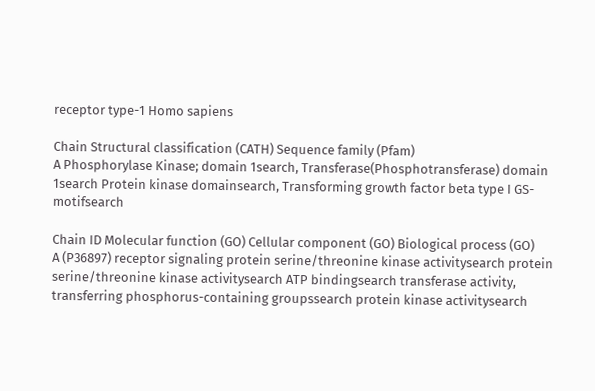receptor type-1 Homo sapiens

Chain Structural classification (CATH) Sequence family (Pfam)
A Phosphorylase Kinase; domain 1search, Transferase(Phosphotransferase) domain 1search Protein kinase domainsearch, Transforming growth factor beta type I GS-motifsearch

Chain ID Molecular function (GO) Cellular component (GO) Biological process (GO)
A (P36897) receptor signaling protein serine/threonine kinase activitysearch protein serine/threonine kinase activitysearch ATP bindingsearch transferase activity, transferring phosphorus-containing groupssearch protein kinase activitysearch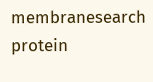membranesearch protein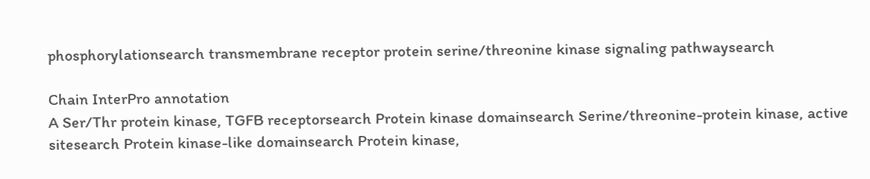phosphorylationsearch transmembrane receptor protein serine/threonine kinase signaling pathwaysearch

Chain InterPro annotation
A Ser/Thr protein kinase, TGFB receptorsearch Protein kinase domainsearch Serine/threonine-protein kinase, active sitesearch Protein kinase-like domainsearch Protein kinase,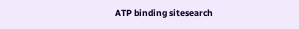ATP binding sitesearch